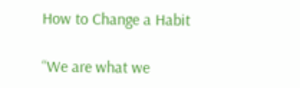How to Change a Habit

“We are what we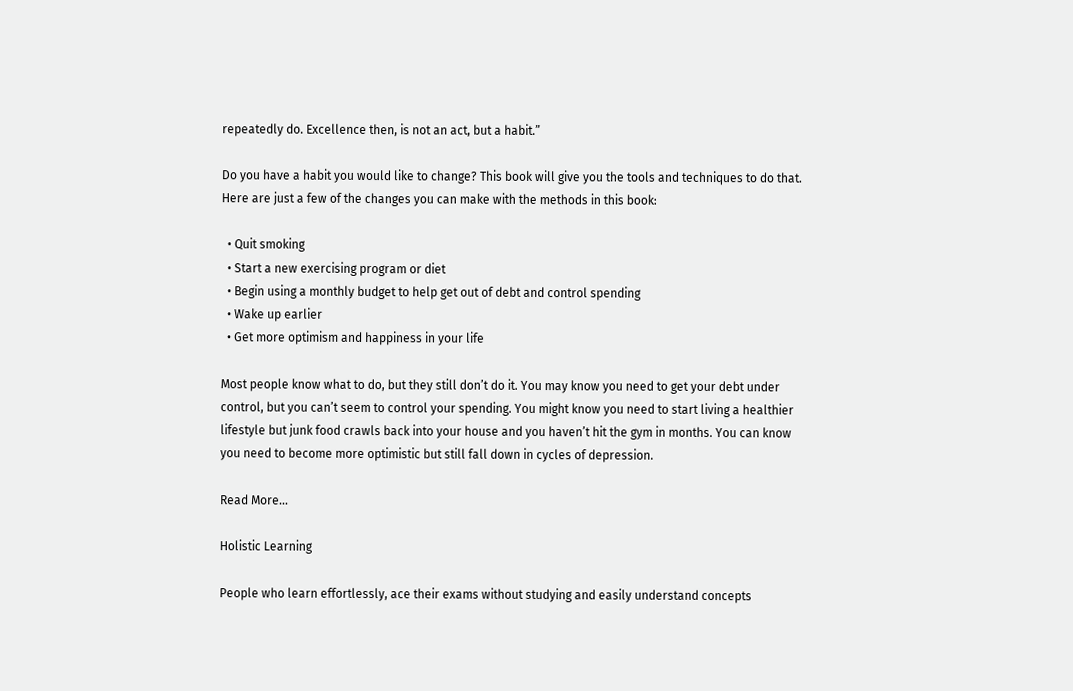repeatedly do. Excellence then, is not an act, but a habit.”

Do you have a habit you would like to change? This book will give you the tools and techniques to do that. Here are just a few of the changes you can make with the methods in this book:

  • Quit smoking
  • Start a new exercising program or diet
  • Begin using a monthly budget to help get out of debt and control spending
  • Wake up earlier
  • Get more optimism and happiness in your life

Most people know what to do, but they still don’t do it. You may know you need to get your debt under control, but you can’t seem to control your spending. You might know you need to start living a healthier lifestyle but junk food crawls back into your house and you haven’t hit the gym in months. You can know you need to become more optimistic but still fall down in cycles of depression.

Read More…

Holistic Learning

People who learn effortlessly, ace their exams without studying and easily understand concepts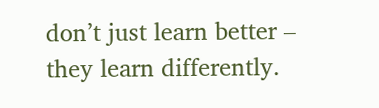don’t just learn better – they learn differently.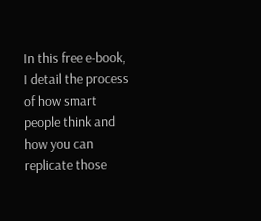In this free e-book, I detail the process of how smart people think and how you can replicate those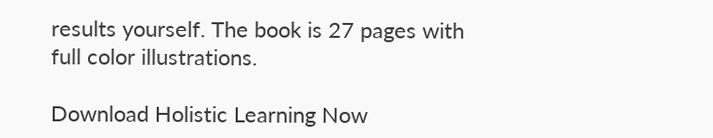results yourself. The book is 27 pages with full color illustrations.

Download Holistic Learning Now